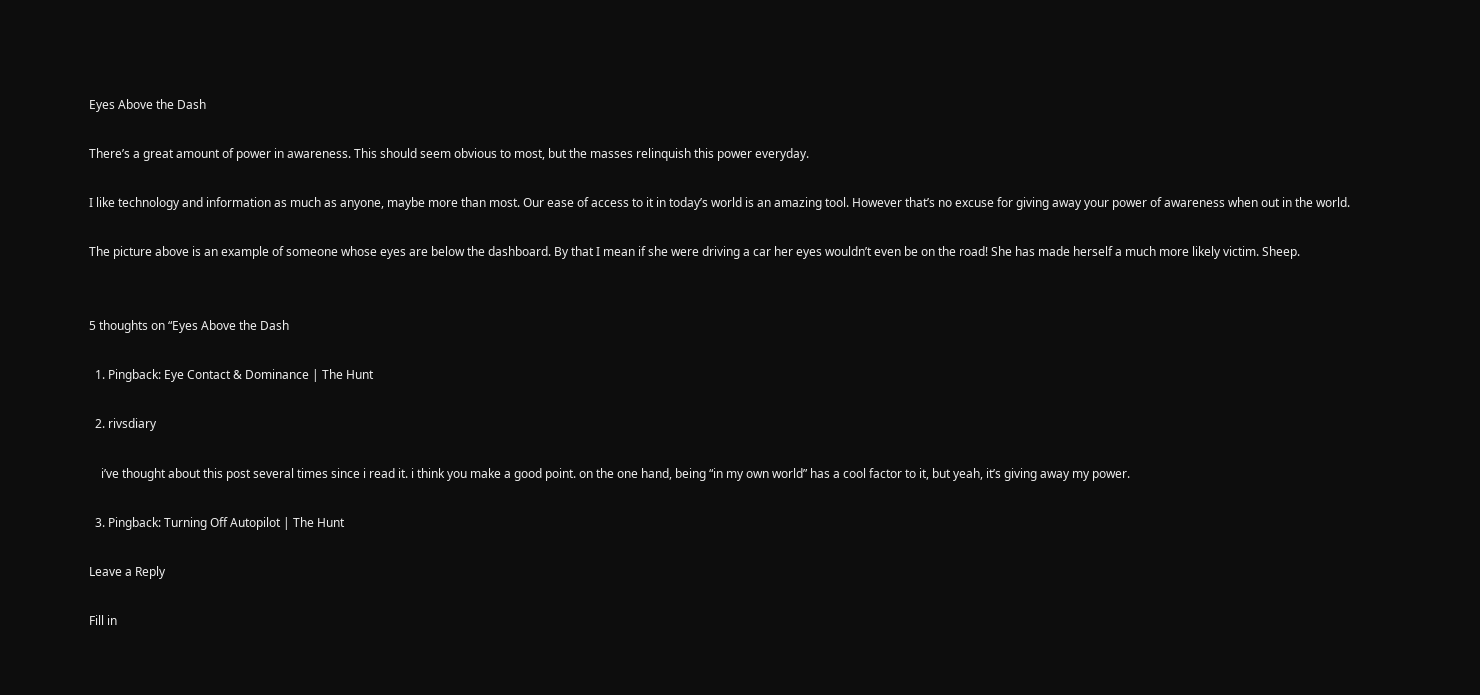Eyes Above the Dash

There’s a great amount of power in awareness. This should seem obvious to most, but the masses relinquish this power everyday.

I like technology and information as much as anyone, maybe more than most. Our ease of access to it in today’s world is an amazing tool. However that’s no excuse for giving away your power of awareness when out in the world.

The picture above is an example of someone whose eyes are below the dashboard. By that I mean if she were driving a car her eyes wouldn’t even be on the road! She has made herself a much more likely victim. Sheep.


5 thoughts on “Eyes Above the Dash

  1. Pingback: Eye Contact & Dominance | The Hunt

  2. rivsdiary

    i’ve thought about this post several times since i read it. i think you make a good point. on the one hand, being “in my own world” has a cool factor to it, but yeah, it’s giving away my power.

  3. Pingback: Turning Off Autopilot | The Hunt

Leave a Reply

Fill in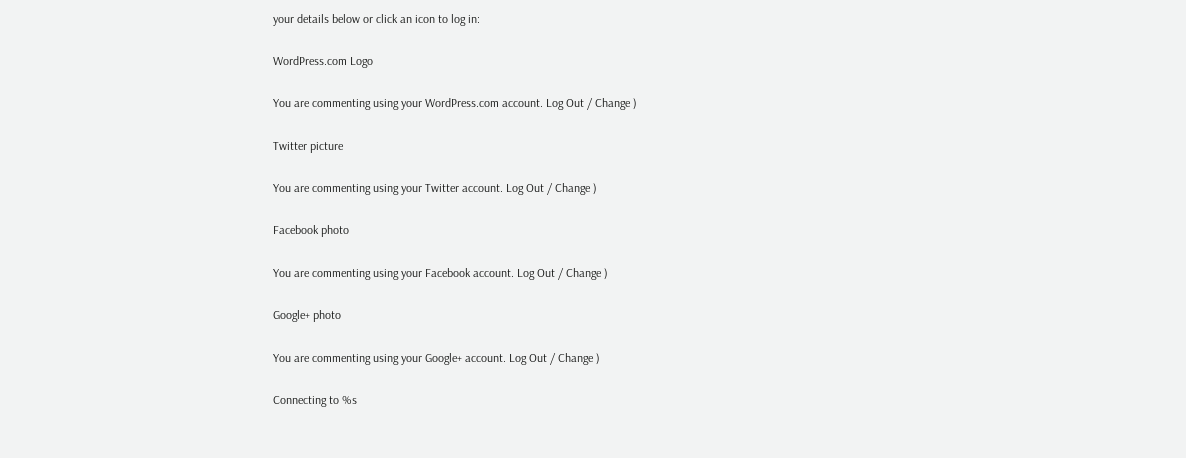your details below or click an icon to log in:

WordPress.com Logo

You are commenting using your WordPress.com account. Log Out / Change )

Twitter picture

You are commenting using your Twitter account. Log Out / Change )

Facebook photo

You are commenting using your Facebook account. Log Out / Change )

Google+ photo

You are commenting using your Google+ account. Log Out / Change )

Connecting to %s